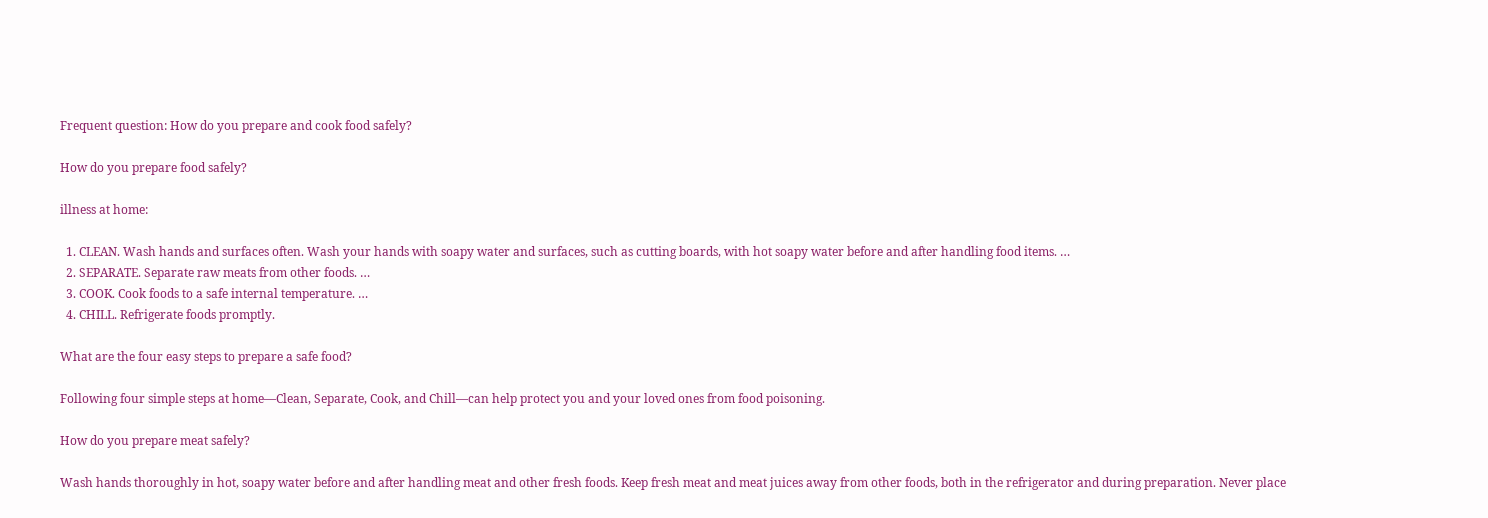Frequent question: How do you prepare and cook food safely?

How do you prepare food safely?

illness at home:

  1. CLEAN. Wash hands and surfaces often. Wash your hands with soapy water and surfaces, such as cutting boards, with hot soapy water before and after handling food items. …
  2. SEPARATE. Separate raw meats from other foods. …
  3. COOK. Cook foods to a safe internal temperature. …
  4. CHILL. Refrigerate foods promptly.

What are the four easy steps to prepare a safe food?

Following four simple steps at home—Clean, Separate, Cook, and Chill—can help protect you and your loved ones from food poisoning.

How do you prepare meat safely?

Wash hands thoroughly in hot, soapy water before and after handling meat and other fresh foods. Keep fresh meat and meat juices away from other foods, both in the refrigerator and during preparation. Never place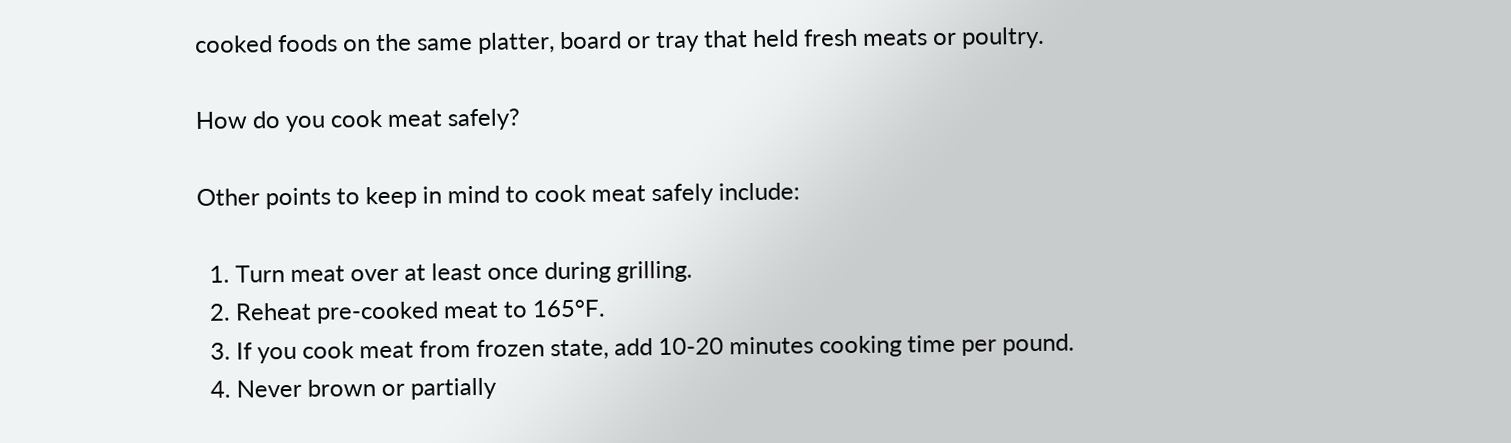cooked foods on the same platter, board or tray that held fresh meats or poultry.

How do you cook meat safely?

Other points to keep in mind to cook meat safely include:

  1. Turn meat over at least once during grilling.
  2. Reheat pre-cooked meat to 165°F.
  3. If you cook meat from frozen state, add 10-20 minutes cooking time per pound.
  4. Never brown or partially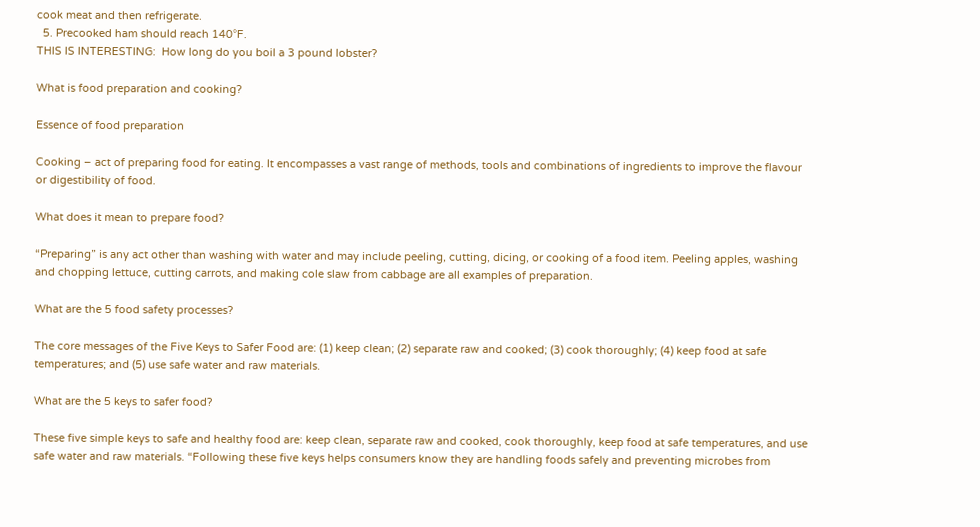cook meat and then refrigerate.
  5. Precooked ham should reach 140°F.
THIS IS INTERESTING:  How long do you boil a 3 pound lobster?

What is food preparation and cooking?

Essence of food preparation

Cooking – act of preparing food for eating. It encompasses a vast range of methods, tools and combinations of ingredients to improve the flavour or digestibility of food.

What does it mean to prepare food?

“Preparing” is any act other than washing with water and may include peeling, cutting, dicing, or cooking of a food item. Peeling apples, washing and chopping lettuce, cutting carrots, and making cole slaw from cabbage are all examples of preparation.

What are the 5 food safety processes?

The core messages of the Five Keys to Safer Food are: (1) keep clean; (2) separate raw and cooked; (3) cook thoroughly; (4) keep food at safe temperatures; and (5) use safe water and raw materials.

What are the 5 keys to safer food?

These five simple keys to safe and healthy food are: keep clean, separate raw and cooked, cook thoroughly, keep food at safe temperatures, and use safe water and raw materials. “Following these five keys helps consumers know they are handling foods safely and preventing microbes from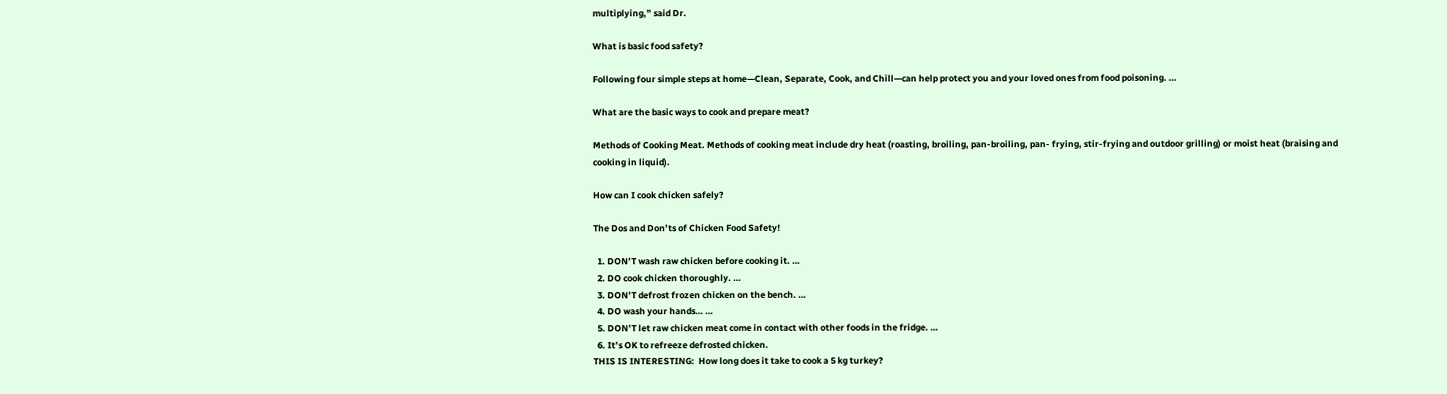multiplying,” said Dr.

What is basic food safety?

Following four simple steps at home—Clean, Separate, Cook, and Chill—can help protect you and your loved ones from food poisoning. …

What are the basic ways to cook and prepare meat?

Methods of Cooking Meat. Methods of cooking meat include dry heat (roasting, broiling, pan-broiling, pan- frying, stir-frying and outdoor grilling) or moist heat (braising and cooking in liquid).

How can I cook chicken safely?

The Dos and Don’ts of Chicken Food Safety!

  1. DON’T wash raw chicken before cooking it. …
  2. DO cook chicken thoroughly. …
  3. DON’T defrost frozen chicken on the bench. …
  4. DO wash your hands… …
  5. DON’T let raw chicken meat come in contact with other foods in the fridge. …
  6. It’s OK to refreeze defrosted chicken.
THIS IS INTERESTING:  How long does it take to cook a 5 kg turkey?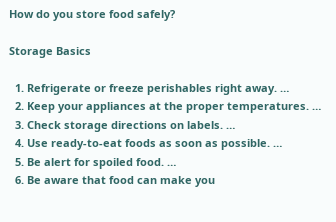How do you store food safely?

Storage Basics

  1. Refrigerate or freeze perishables right away. …
  2. Keep your appliances at the proper temperatures. …
  3. Check storage directions on labels. …
  4. Use ready-to-eat foods as soon as possible. …
  5. Be alert for spoiled food. …
  6. Be aware that food can make you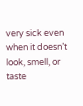very sick even when it doesn’t look, smell, or taste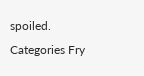spoiled.
Categories Fry